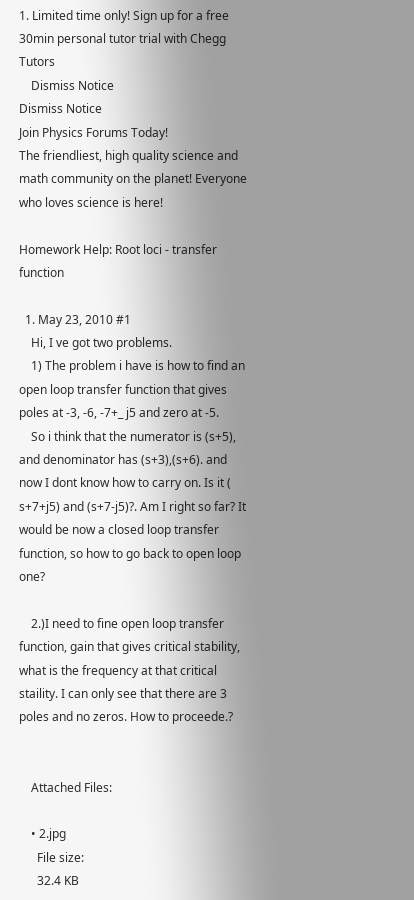1. Limited time only! Sign up for a free 30min personal tutor trial with Chegg Tutors
    Dismiss Notice
Dismiss Notice
Join Physics Forums Today!
The friendliest, high quality science and math community on the planet! Everyone who loves science is here!

Homework Help: Root loci - transfer function

  1. May 23, 2010 #1
    Hi, I ve got two problems.
    1) The problem i have is how to find an open loop transfer function that gives poles at -3, -6, -7+_ j5 and zero at -5.
    So i think that the numerator is (s+5), and denominator has (s+3),(s+6). and now I dont know how to carry on. Is it ( s+7+j5) and (s+7-j5)?. Am I right so far? It would be now a closed loop transfer function, so how to go back to open loop one?

    2.)I need to fine open loop transfer function, gain that gives critical stability, what is the frequency at that critical staility. I can only see that there are 3 poles and no zeros. How to proceede.?


    Attached Files:

    • 2.jpg
      File size:
      32.4 KB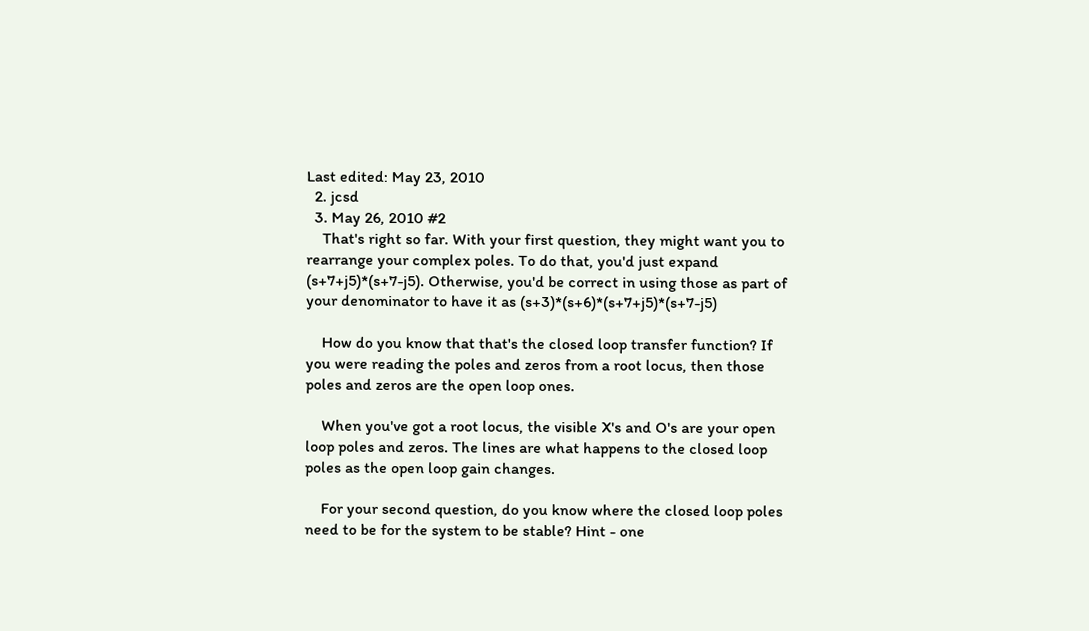Last edited: May 23, 2010
  2. jcsd
  3. May 26, 2010 #2
    That's right so far. With your first question, they might want you to rearrange your complex poles. To do that, you'd just expand (s+7+j5)*(s+7-j5). Otherwise, you'd be correct in using those as part of your denominator to have it as (s+3)*(s+6)*(s+7+j5)*(s+7-j5)

    How do you know that that's the closed loop transfer function? If you were reading the poles and zeros from a root locus, then those poles and zeros are the open loop ones.

    When you've got a root locus, the visible X's and O's are your open loop poles and zeros. The lines are what happens to the closed loop poles as the open loop gain changes.

    For your second question, do you know where the closed loop poles need to be for the system to be stable? Hint - one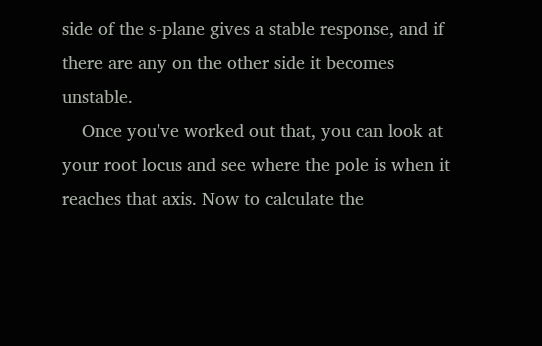side of the s-plane gives a stable response, and if there are any on the other side it becomes unstable.
    Once you've worked out that, you can look at your root locus and see where the pole is when it reaches that axis. Now to calculate the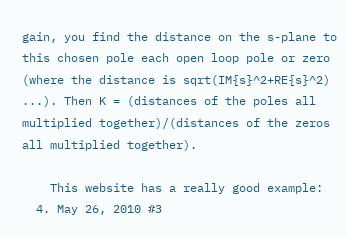gain, you find the distance on the s-plane to this chosen pole each open loop pole or zero (where the distance is sqrt(IM{s}^2+RE{s}^2) ...). Then K = (distances of the poles all multiplied together)/(distances of the zeros all multiplied together).

    This website has a really good example:
  4. May 26, 2010 #3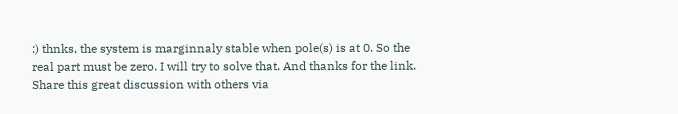:) thnks, the system is marginnaly stable when pole(s) is at 0. So the real part must be zero. I will try to solve that. And thanks for the link.
Share this great discussion with others via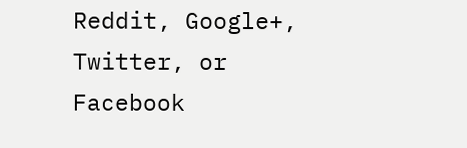Reddit, Google+, Twitter, or Facebook